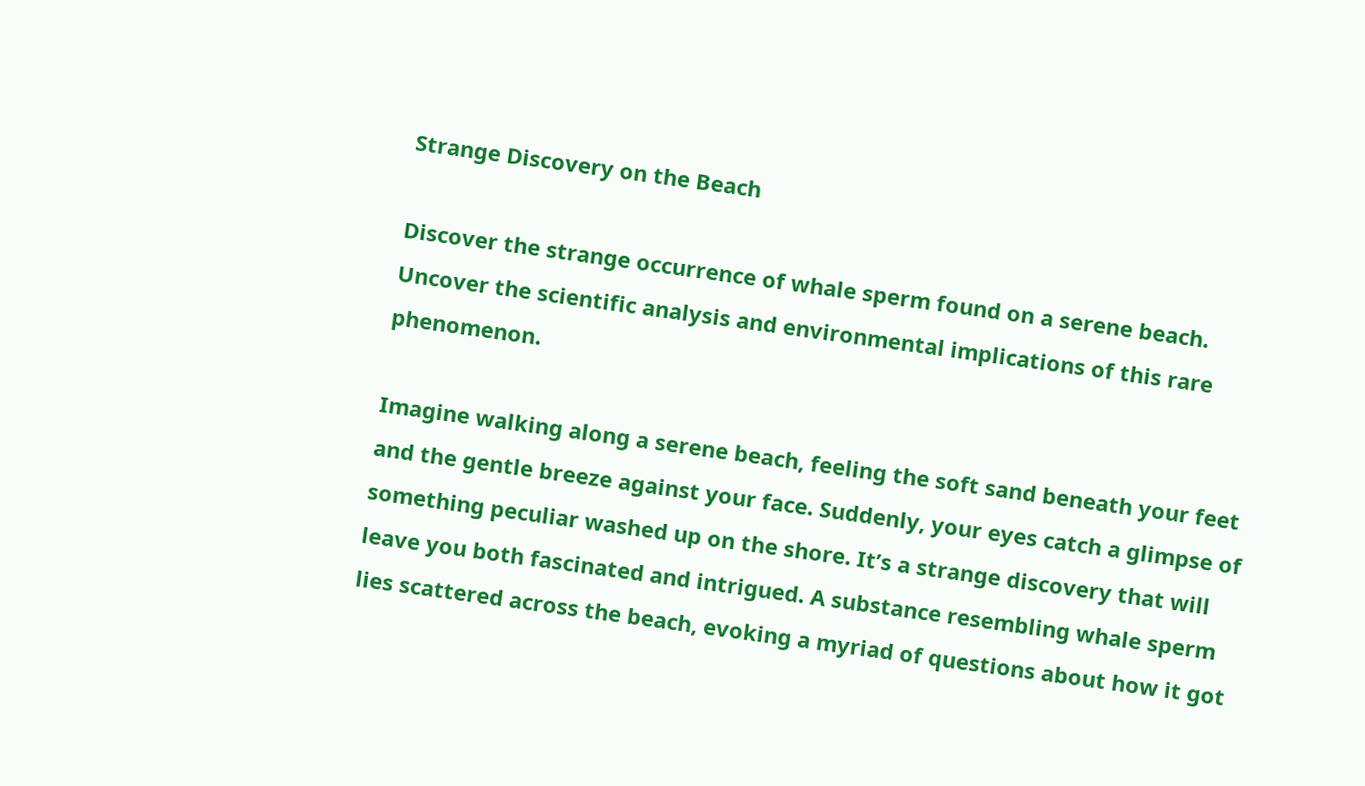Strange Discovery on the Beach

Discover the strange occurrence of whale sperm found on a serene beach. Uncover the scientific analysis and environmental implications of this rare phenomenon.

Imagine walking along a serene beach, feeling the soft sand beneath your feet and the gentle breeze against your face. Suddenly, your eyes catch a glimpse of something peculiar washed up on the shore. It’s a strange discovery that will leave you both fascinated and intrigued. A substance resembling whale sperm lies scattered across the beach, evoking a myriad of questions about how it got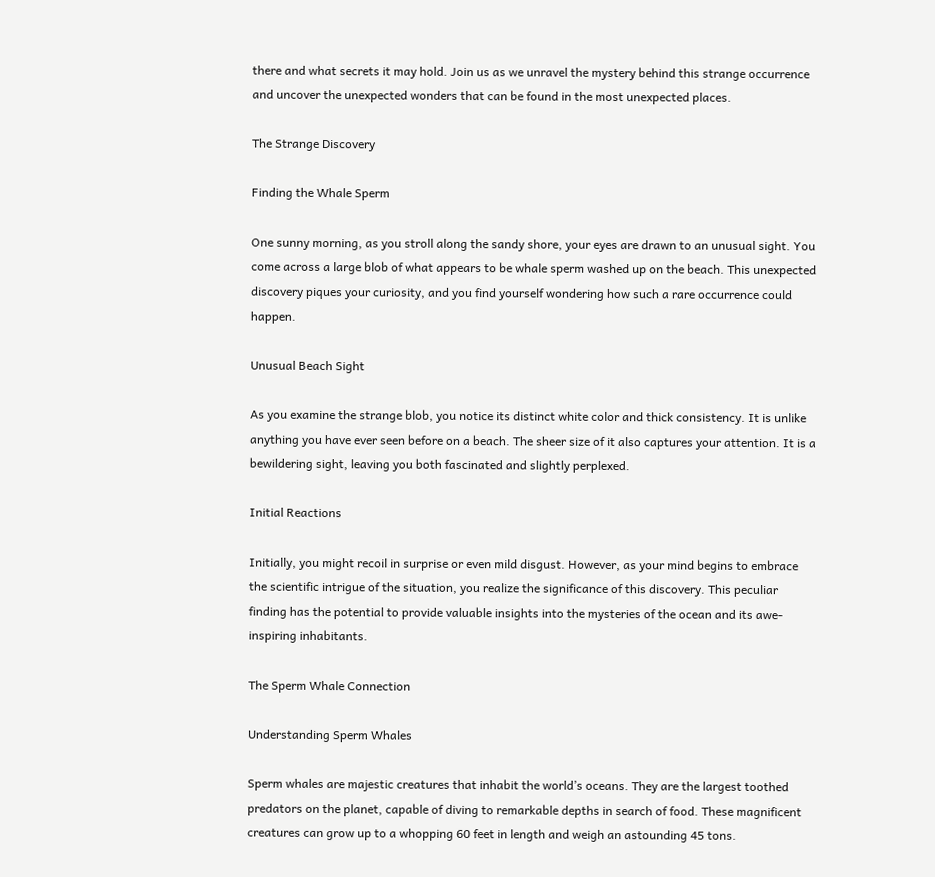there and what secrets it may hold. Join us as we unravel the mystery behind this strange occurrence and uncover the unexpected wonders that can be found in the most unexpected places.

The Strange Discovery

Finding the Whale Sperm

One sunny morning, as you stroll along the sandy shore, your eyes are drawn to an unusual sight. You come across a large blob of what appears to be whale sperm washed up on the beach. This unexpected discovery piques your curiosity, and you find yourself wondering how such a rare occurrence could happen.

Unusual Beach Sight

As you examine the strange blob, you notice its distinct white color and thick consistency. It is unlike anything you have ever seen before on a beach. The sheer size of it also captures your attention. It is a bewildering sight, leaving you both fascinated and slightly perplexed.

Initial Reactions

Initially, you might recoil in surprise or even mild disgust. However, as your mind begins to embrace the scientific intrigue of the situation, you realize the significance of this discovery. This peculiar finding has the potential to provide valuable insights into the mysteries of the ocean and its awe-inspiring inhabitants.

The Sperm Whale Connection

Understanding Sperm Whales

Sperm whales are majestic creatures that inhabit the world’s oceans. They are the largest toothed predators on the planet, capable of diving to remarkable depths in search of food. These magnificent creatures can grow up to a whopping 60 feet in length and weigh an astounding 45 tons.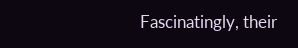Fascinatingly, their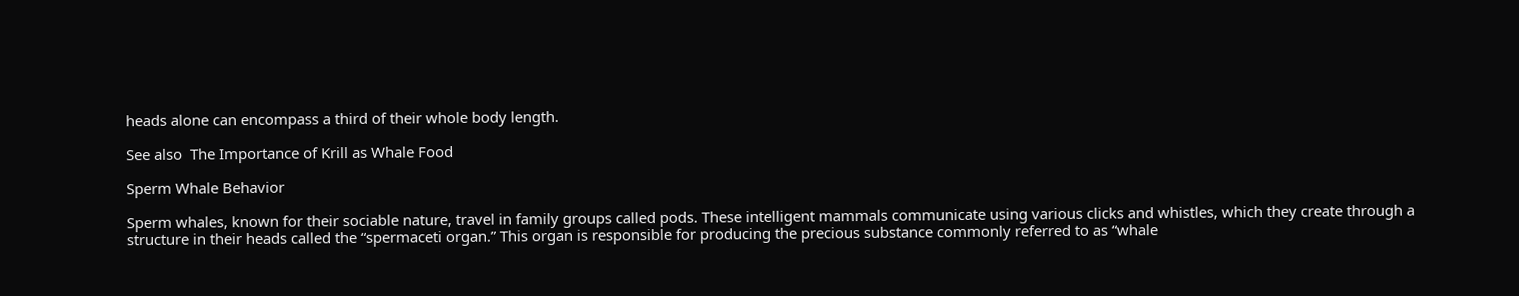heads alone can encompass a third of their whole body length.

See also  The Importance of Krill as Whale Food

Sperm Whale Behavior

Sperm whales, known for their sociable nature, travel in family groups called pods. These intelligent mammals communicate using various clicks and whistles, which they create through a structure in their heads called the “spermaceti organ.” This organ is responsible for producing the precious substance commonly referred to as “whale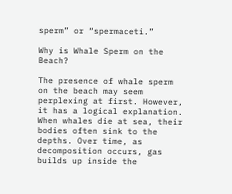sperm” or “spermaceti.”

Why is Whale Sperm on the Beach?

The presence of whale sperm on the beach may seem perplexing at first. However, it has a logical explanation. When whales die at sea, their bodies often sink to the depths. Over time, as decomposition occurs, gas builds up inside the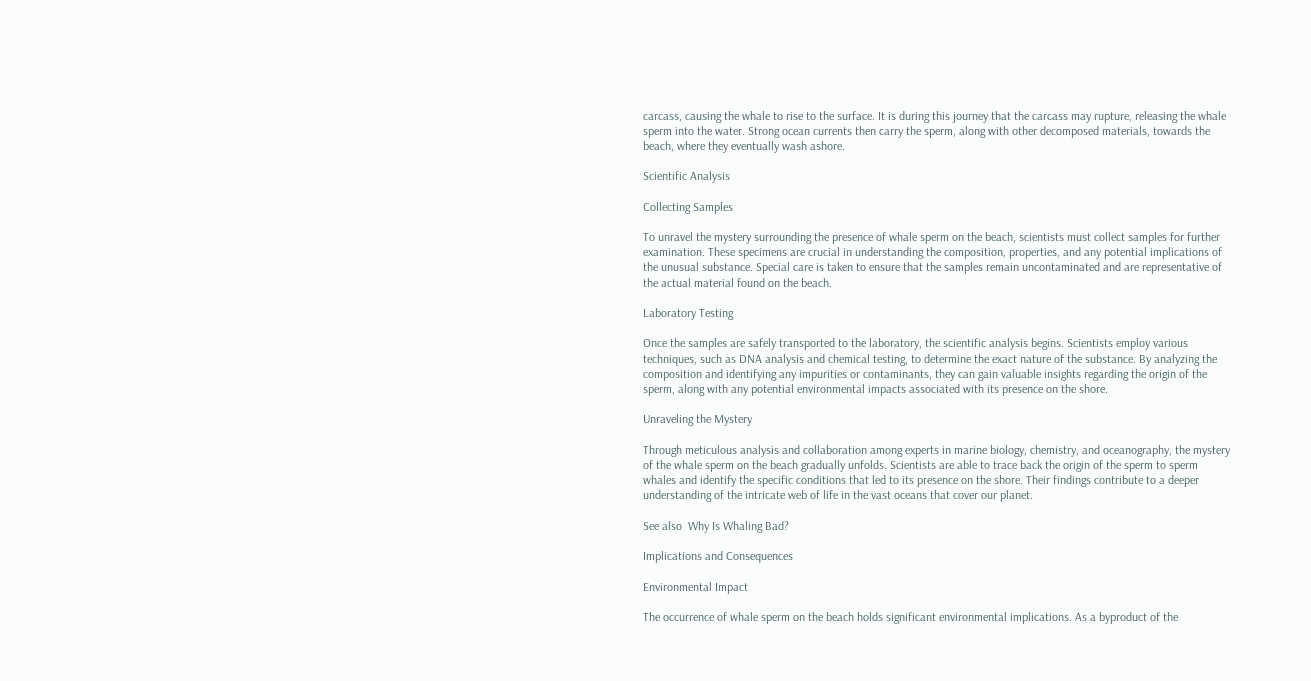carcass, causing the whale to rise to the surface. It is during this journey that the carcass may rupture, releasing the whale sperm into the water. Strong ocean currents then carry the sperm, along with other decomposed materials, towards the beach, where they eventually wash ashore.

Scientific Analysis

Collecting Samples

To unravel the mystery surrounding the presence of whale sperm on the beach, scientists must collect samples for further examination. These specimens are crucial in understanding the composition, properties, and any potential implications of the unusual substance. Special care is taken to ensure that the samples remain uncontaminated and are representative of the actual material found on the beach.

Laboratory Testing

Once the samples are safely transported to the laboratory, the scientific analysis begins. Scientists employ various techniques, such as DNA analysis and chemical testing, to determine the exact nature of the substance. By analyzing the composition and identifying any impurities or contaminants, they can gain valuable insights regarding the origin of the sperm, along with any potential environmental impacts associated with its presence on the shore.

Unraveling the Mystery

Through meticulous analysis and collaboration among experts in marine biology, chemistry, and oceanography, the mystery of the whale sperm on the beach gradually unfolds. Scientists are able to trace back the origin of the sperm to sperm whales and identify the specific conditions that led to its presence on the shore. Their findings contribute to a deeper understanding of the intricate web of life in the vast oceans that cover our planet.

See also  Why Is Whaling Bad?

Implications and Consequences

Environmental Impact

The occurrence of whale sperm on the beach holds significant environmental implications. As a byproduct of the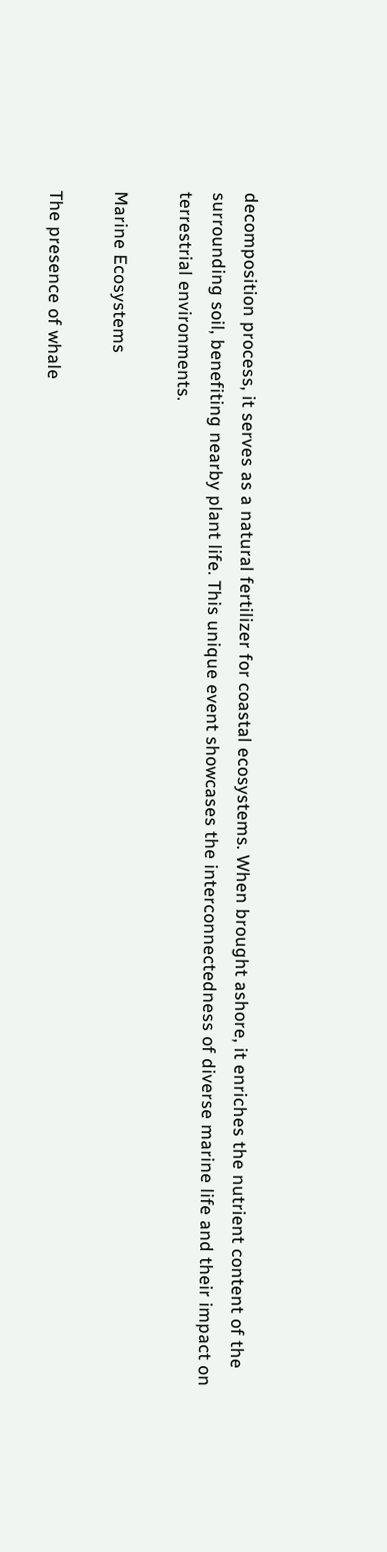decomposition process, it serves as a natural fertilizer for coastal ecosystems. When brought ashore, it enriches the nutrient content of the surrounding soil, benefiting nearby plant life. This unique event showcases the interconnectedness of diverse marine life and their impact on terrestrial environments.

Marine Ecosystems

The presence of whale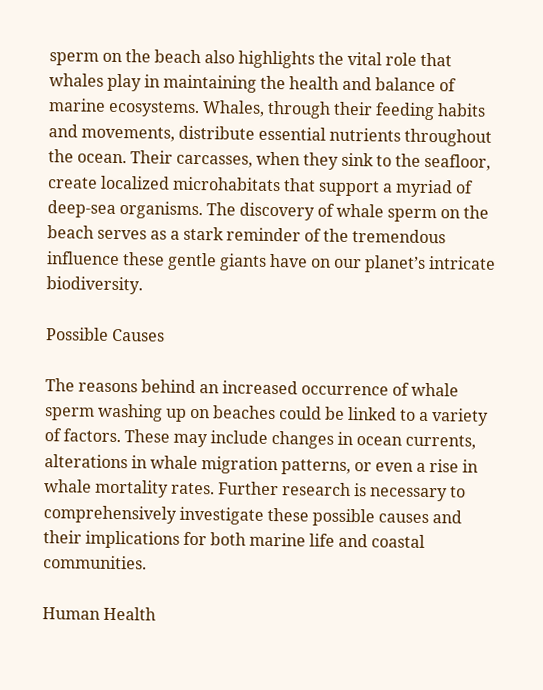sperm on the beach also highlights the vital role that whales play in maintaining the health and balance of marine ecosystems. Whales, through their feeding habits and movements, distribute essential nutrients throughout the ocean. Their carcasses, when they sink to the seafloor, create localized microhabitats that support a myriad of deep-sea organisms. The discovery of whale sperm on the beach serves as a stark reminder of the tremendous influence these gentle giants have on our planet’s intricate biodiversity.

Possible Causes

The reasons behind an increased occurrence of whale sperm washing up on beaches could be linked to a variety of factors. These may include changes in ocean currents, alterations in whale migration patterns, or even a rise in whale mortality rates. Further research is necessary to comprehensively investigate these possible causes and their implications for both marine life and coastal communities.

Human Health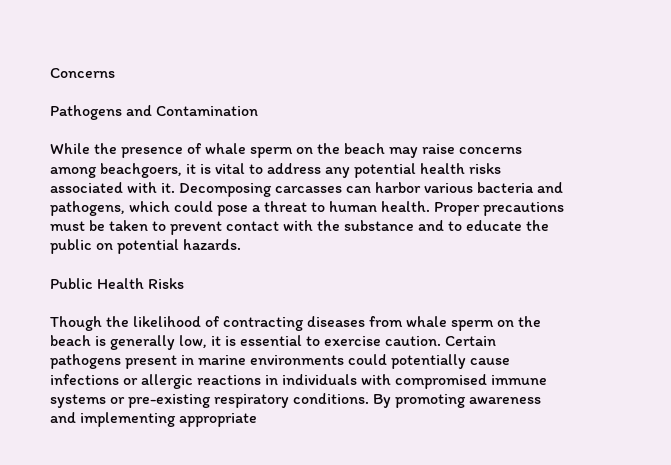Concerns

Pathogens and Contamination

While the presence of whale sperm on the beach may raise concerns among beachgoers, it is vital to address any potential health risks associated with it. Decomposing carcasses can harbor various bacteria and pathogens, which could pose a threat to human health. Proper precautions must be taken to prevent contact with the substance and to educate the public on potential hazards.

Public Health Risks

Though the likelihood of contracting diseases from whale sperm on the beach is generally low, it is essential to exercise caution. Certain pathogens present in marine environments could potentially cause infections or allergic reactions in individuals with compromised immune systems or pre-existing respiratory conditions. By promoting awareness and implementing appropriate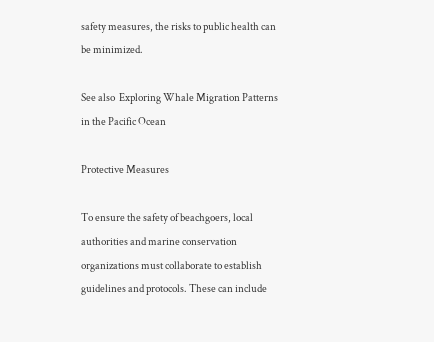safety measures, the risks to public health can be minimized.

See also  Exploring Whale Migration Patterns in the Pacific Ocean

Protective Measures

To ensure the safety of beachgoers, local authorities and marine conservation organizations must collaborate to establish guidelines and protocols. These can include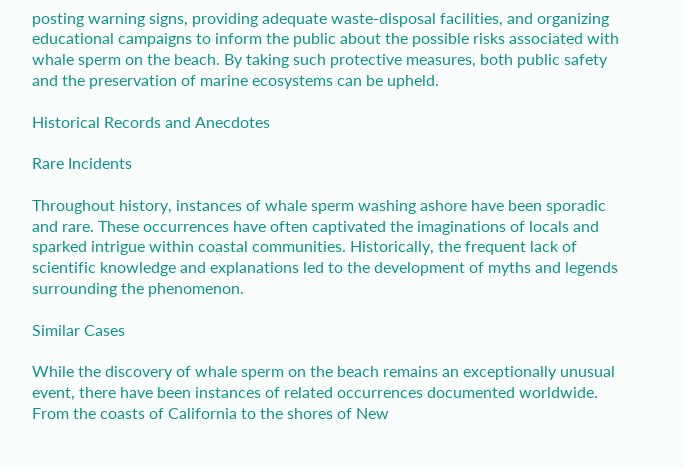posting warning signs, providing adequate waste-disposal facilities, and organizing educational campaigns to inform the public about the possible risks associated with whale sperm on the beach. By taking such protective measures, both public safety and the preservation of marine ecosystems can be upheld.

Historical Records and Anecdotes

Rare Incidents

Throughout history, instances of whale sperm washing ashore have been sporadic and rare. These occurrences have often captivated the imaginations of locals and sparked intrigue within coastal communities. Historically, the frequent lack of scientific knowledge and explanations led to the development of myths and legends surrounding the phenomenon.

Similar Cases

While the discovery of whale sperm on the beach remains an exceptionally unusual event, there have been instances of related occurrences documented worldwide. From the coasts of California to the shores of New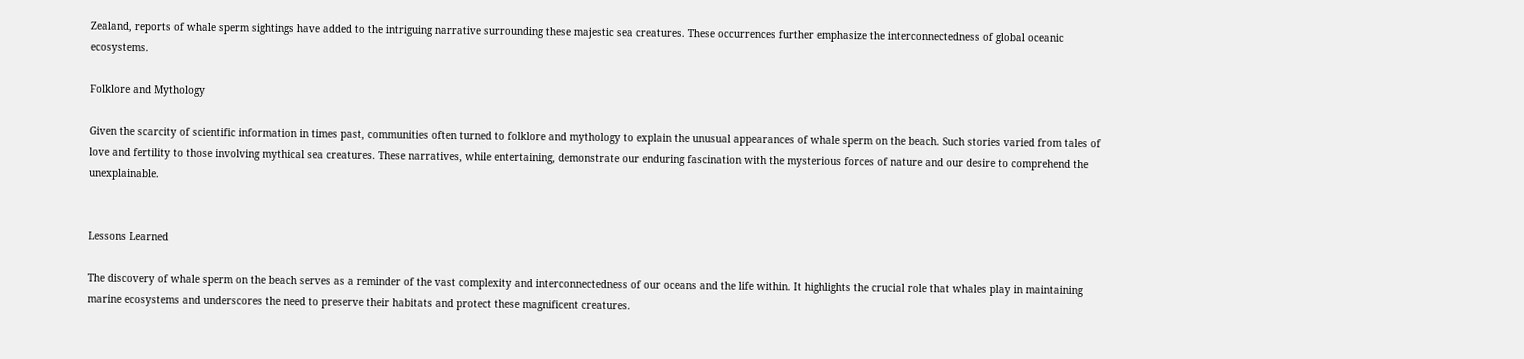Zealand, reports of whale sperm sightings have added to the intriguing narrative surrounding these majestic sea creatures. These occurrences further emphasize the interconnectedness of global oceanic ecosystems.

Folklore and Mythology

Given the scarcity of scientific information in times past, communities often turned to folklore and mythology to explain the unusual appearances of whale sperm on the beach. Such stories varied from tales of love and fertility to those involving mythical sea creatures. These narratives, while entertaining, demonstrate our enduring fascination with the mysterious forces of nature and our desire to comprehend the unexplainable.


Lessons Learned

The discovery of whale sperm on the beach serves as a reminder of the vast complexity and interconnectedness of our oceans and the life within. It highlights the crucial role that whales play in maintaining marine ecosystems and underscores the need to preserve their habitats and protect these magnificent creatures.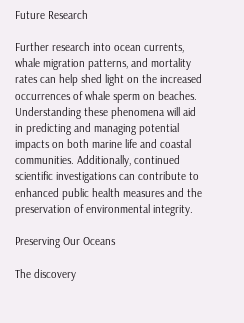Future Research

Further research into ocean currents, whale migration patterns, and mortality rates can help shed light on the increased occurrences of whale sperm on beaches. Understanding these phenomena will aid in predicting and managing potential impacts on both marine life and coastal communities. Additionally, continued scientific investigations can contribute to enhanced public health measures and the preservation of environmental integrity.

Preserving Our Oceans

The discovery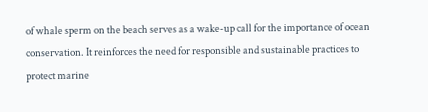of whale sperm on the beach serves as a wake-up call for the importance of ocean conservation. It reinforces the need for responsible and sustainable practices to protect marine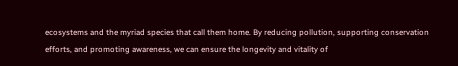ecosystems and the myriad species that call them home. By reducing pollution, supporting conservation efforts, and promoting awareness, we can ensure the longevity and vitality of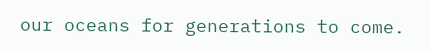our oceans for generations to come.